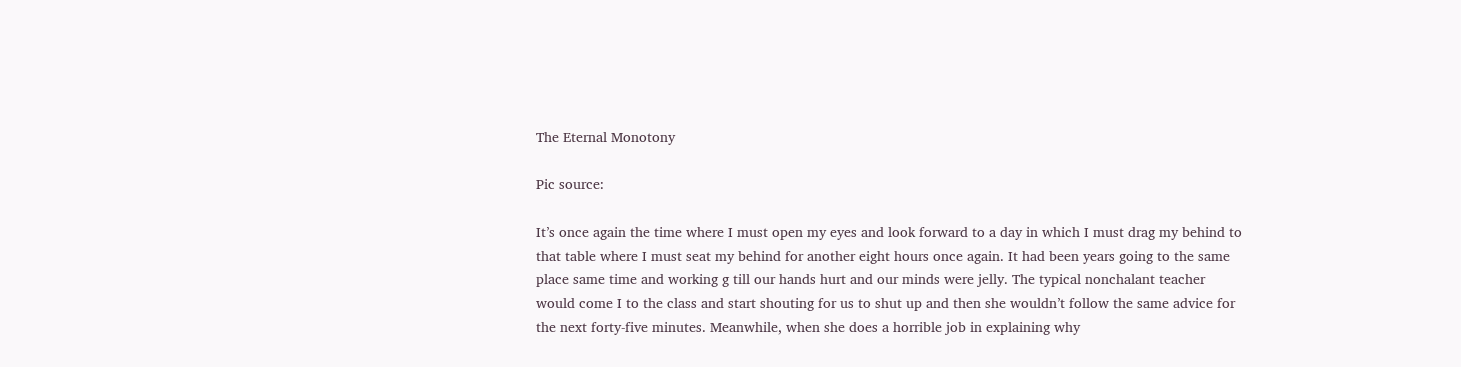The Eternal Monotony

Pic source:

It’s once again the time where I must open my eyes and look forward to a day in which I must drag my behind to that table where I must seat my behind for another eight hours once again. It had been years going to the same place same time and working g till our hands hurt and our minds were jelly. The typical nonchalant teacher would come I to the class and start shouting for us to shut up and then she wouldn’t follow the same advice for the next forty-five minutes. Meanwhile, when she does a horrible job in explaining why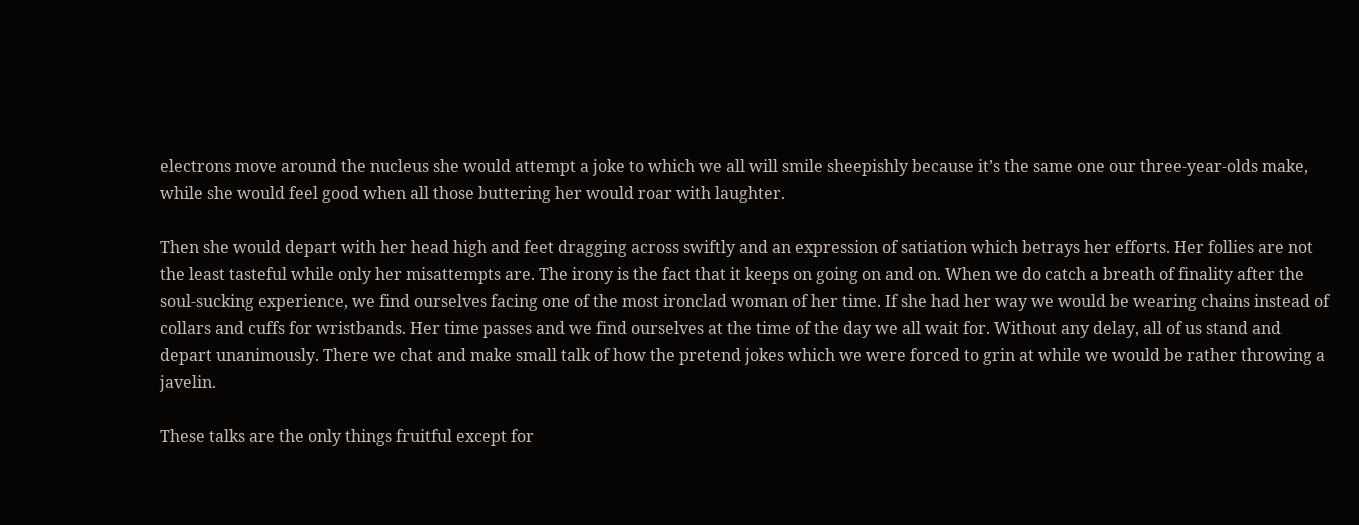electrons move around the nucleus she would attempt a joke to which we all will smile sheepishly because it’s the same one our three-year-olds make, while she would feel good when all those buttering her would roar with laughter.

Then she would depart with her head high and feet dragging across swiftly and an expression of satiation which betrays her efforts. Her follies are not the least tasteful while only her misattempts are. The irony is the fact that it keeps on going on and on. When we do catch a breath of finality after the soul-sucking experience, we find ourselves facing one of the most ironclad woman of her time. If she had her way we would be wearing chains instead of collars and cuffs for wristbands. Her time passes and we find ourselves at the time of the day we all wait for. Without any delay, all of us stand and depart unanimously. There we chat and make small talk of how the pretend jokes which we were forced to grin at while we would be rather throwing a javelin.

These talks are the only things fruitful except for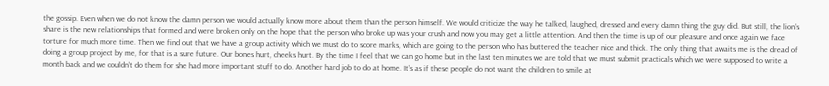the gossip. Even when we do not know the damn person we would actually know more about them than the person himself. We would criticize the way he talked, laughed, dressed and every damn thing the guy did. But still, the lion’s share is the new relationships that formed and were broken only on the hope that the person who broke up was your crush and now you may get a little attention. And then the time is up of our pleasure and once again we face torture for much more time. Then we find out that we have a group activity which we must do to score marks, which are going to the person who has buttered the teacher nice and thick. The only thing that awaits me is the dread of doing a group project by me, for that is a sure future. Our bones hurt, cheeks hurt. By the time I feel that we can go home but in the last ten minutes we are told that we must submit practicals which we were supposed to write a month back and we couldn’t do them for she had more important stuff to do. Another hard job to do at home. It’s as if these people do not want the children to smile at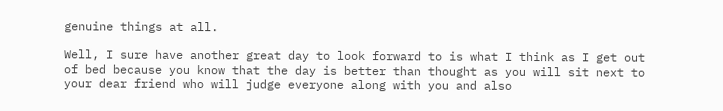genuine things at all.

Well, I sure have another great day to look forward to is what I think as I get out of bed because you know that the day is better than thought as you will sit next to your dear friend who will judge everyone along with you and also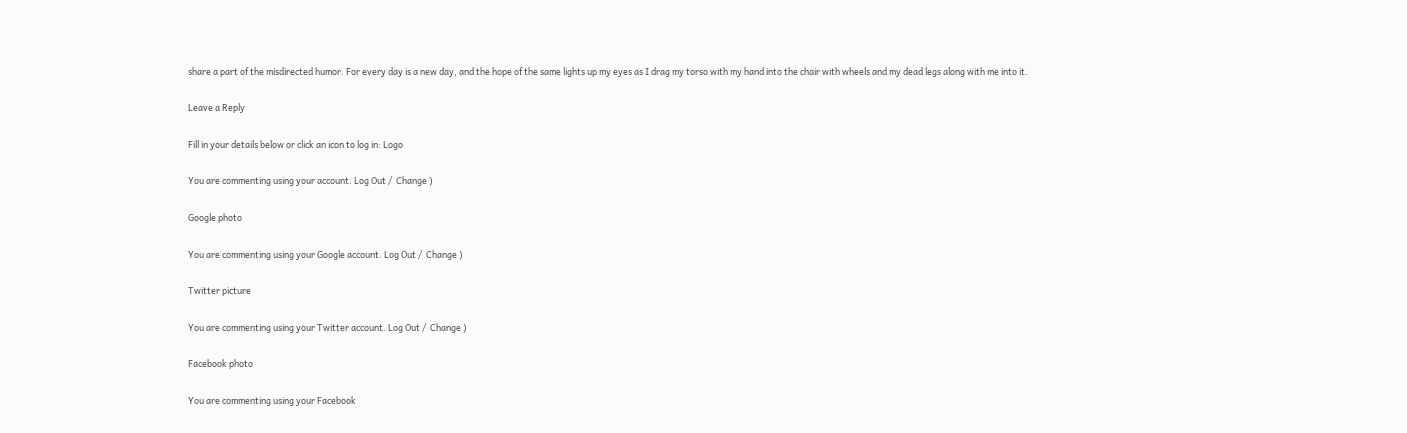share a part of the misdirected humor. For every day is a new day, and the hope of the same lights up my eyes as I drag my torso with my hand into the chair with wheels and my dead legs along with me into it.

Leave a Reply

Fill in your details below or click an icon to log in: Logo

You are commenting using your account. Log Out /  Change )

Google photo

You are commenting using your Google account. Log Out /  Change )

Twitter picture

You are commenting using your Twitter account. Log Out /  Change )

Facebook photo

You are commenting using your Facebook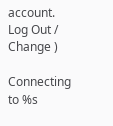account. Log Out /  Change )

Connecting to %s